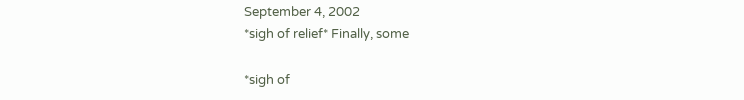September 4, 2002
*sigh of relief* Finally, some

*sigh of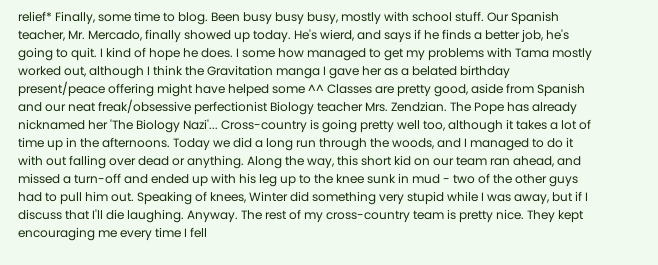relief* Finally, some time to blog. Been busy busy busy, mostly with school stuff. Our Spanish teacher, Mr. Mercado, finally showed up today. He's wierd, and says if he finds a better job, he's going to quit. I kind of hope he does. I some how managed to get my problems with Tama mostly worked out, although I think the Gravitation manga I gave her as a belated birthday present/peace offering might have helped some ^^ Classes are pretty good, aside from Spanish and our neat freak/obsessive perfectionist Biology teacher Mrs. Zendzian. The Pope has already nicknamed her 'The Biology Nazi'... Cross-country is going pretty well too, although it takes a lot of time up in the afternoons. Today we did a long run through the woods, and I managed to do it with out falling over dead or anything. Along the way, this short kid on our team ran ahead, and missed a turn-off and ended up with his leg up to the knee sunk in mud - two of the other guys had to pull him out. Speaking of knees, Winter did something very stupid while I was away, but if I discuss that I'll die laughing. Anyway. The rest of my cross-country team is pretty nice. They kept encouraging me every time I fell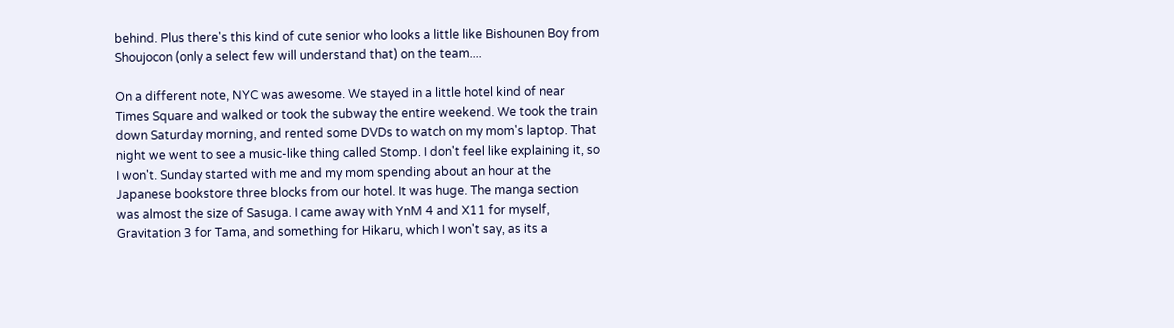behind. Plus there's this kind of cute senior who looks a little like Bishounen Boy from Shoujocon (only a select few will understand that) on the team....

On a different note, NYC was awesome. We stayed in a little hotel kind of near Times Square and walked or took the subway the entire weekend. We took the train down Saturday morning, and rented some DVDs to watch on my mom's laptop. That night we went to see a music-like thing called Stomp. I don't feel like explaining it, so I won't. Sunday started with me and my mom spending about an hour at the Japanese bookstore three blocks from our hotel. It was huge. The manga section was almost the size of Sasuga. I came away with YnM 4 and X11 for myself, Gravitation 3 for Tama, and something for Hikaru, which I won't say, as its a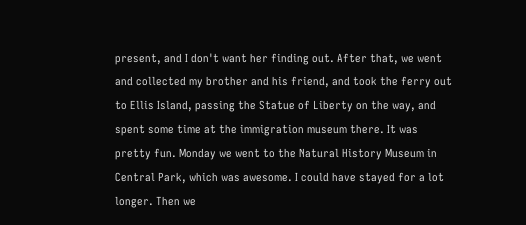present, and I don't want her finding out. After that, we went and collected my brother and his friend, and took the ferry out to Ellis Island, passing the Statue of Liberty on the way, and spent some time at the immigration museum there. It was pretty fun. Monday we went to the Natural History Museum in Central Park, which was awesome. I could have stayed for a lot longer. Then we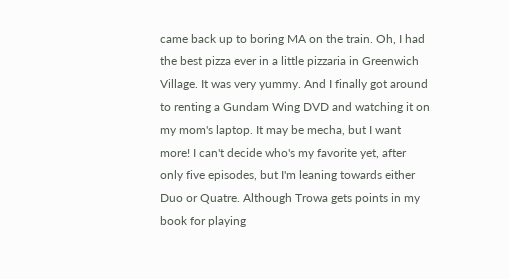came back up to boring MA on the train. Oh, I had the best pizza ever in a little pizzaria in Greenwich Village. It was very yummy. And I finally got around to renting a Gundam Wing DVD and watching it on my mom's laptop. It may be mecha, but I want more! I can't decide who's my favorite yet, after only five episodes, but I'm leaning towards either Duo or Quatre. Although Trowa gets points in my book for playing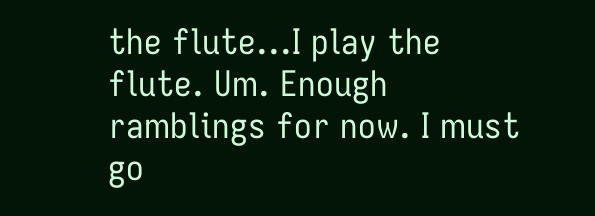the flute...I play the flute. Um. Enough ramblings for now. I must go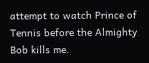attempt to watch Prince of Tennis before the Almighty Bob kills me.